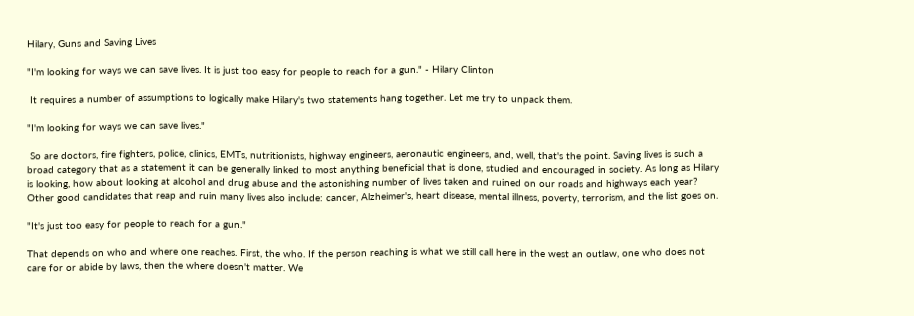Hilary, Guns and Saving Lives

"I'm looking for ways we can save lives. It is just too easy for people to reach for a gun." - Hilary Clinton

 It requires a number of assumptions to logically make Hilary's two statements hang together. Let me try to unpack them.

"I'm looking for ways we can save lives."

 So are doctors, fire fighters, police, clinics, EMTs, nutritionists, highway engineers, aeronautic engineers, and, well, that's the point. Saving lives is such a broad category that as a statement it can be generally linked to most anything beneficial that is done, studied and encouraged in society. As long as Hilary is looking, how about looking at alcohol and drug abuse and the astonishing number of lives taken and ruined on our roads and highways each year? Other good candidates that reap and ruin many lives also include: cancer, Alzheimer's, heart disease, mental illness, poverty, terrorism, and the list goes on.

"It's just too easy for people to reach for a gun."

That depends on who and where one reaches. First, the who. If the person reaching is what we still call here in the west an outlaw, one who does not care for or abide by laws, then the where doesn't matter. We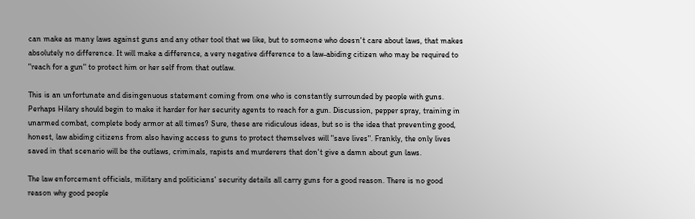can make as many laws against guns and any other tool that we like, but to someone who doesn't care about laws, that makes absolutely no difference. It will make a difference, a very negative difference to a law-abiding citizen who may be required to "reach for a gun" to protect him or her self from that outlaw.

This is an unfortunate and disingenuous statement coming from one who is constantly surrounded by people with guns. Perhaps Hilary should begin to make it harder for her security agents to reach for a gun. Discussion, pepper spray, training in unarmed combat, complete body armor at all times? Sure, these are ridiculous ideas, but so is the idea that preventing good, honest, law abiding citizens from also having access to guns to protect themselves will "save lives". Frankly, the only lives saved in that scenario will be the outlaws, criminals, rapists and murderers that don't give a damn about gun laws.

The law enforcement officials, military and politicians' security details all carry guns for a good reason. There is no good reason why good people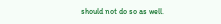should not do so as well.